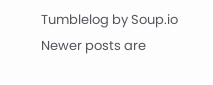Tumblelog by Soup.io
Newer posts are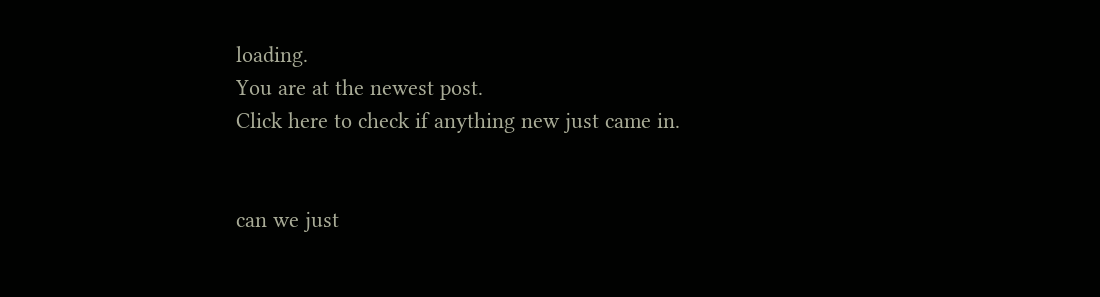loading.
You are at the newest post.
Click here to check if anything new just came in.


can we just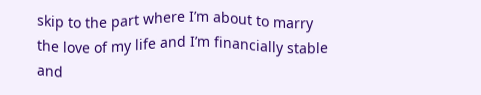skip to the part where I’m about to marry the love of my life and I’m financially stable and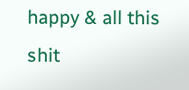happy & all this shit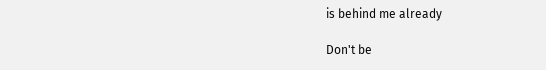is behind me already

Don't be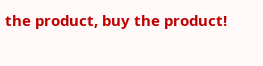the product, buy the product!